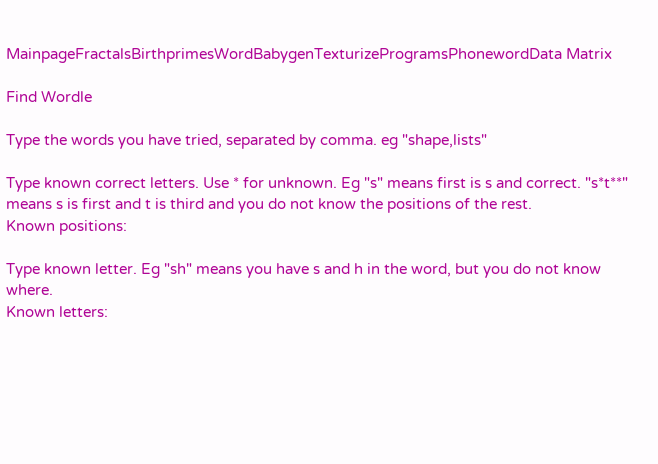MainpageFractalsBirthprimesWordBabygenTexturizeProgramsPhonewordData Matrix

Find Wordle

Type the words you have tried, separated by comma. eg "shape,lists"

Type known correct letters. Use * for unknown. Eg "s" means first is s and correct. "s*t**" means s is first and t is third and you do not know the positions of the rest.
Known positions:

Type known letter. Eg "sh" means you have s and h in the word, but you do not know where.
Known letters: